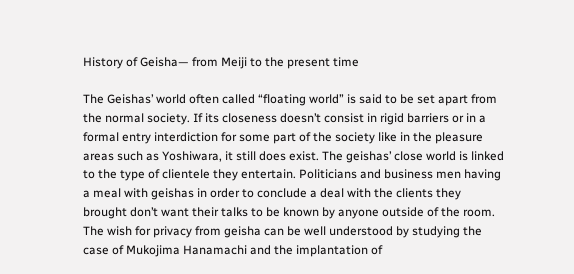History of Geisha— from Meiji to the present time

The Geishas’ world often called “floating world” is said to be set apart from the normal society. If its closeness doesn’t consist in rigid barriers or in a formal entry interdiction for some part of the society like in the pleasure areas such as Yoshiwara, it still does exist. The geishas’ close world is linked to the type of clientele they entertain. Politicians and business men having a meal with geishas in order to conclude a deal with the clients they brought don’t want their talks to be known by anyone outside of the room. The wish for privacy from geisha can be well understood by studying the case of Mukojima Hanamachi and the implantation of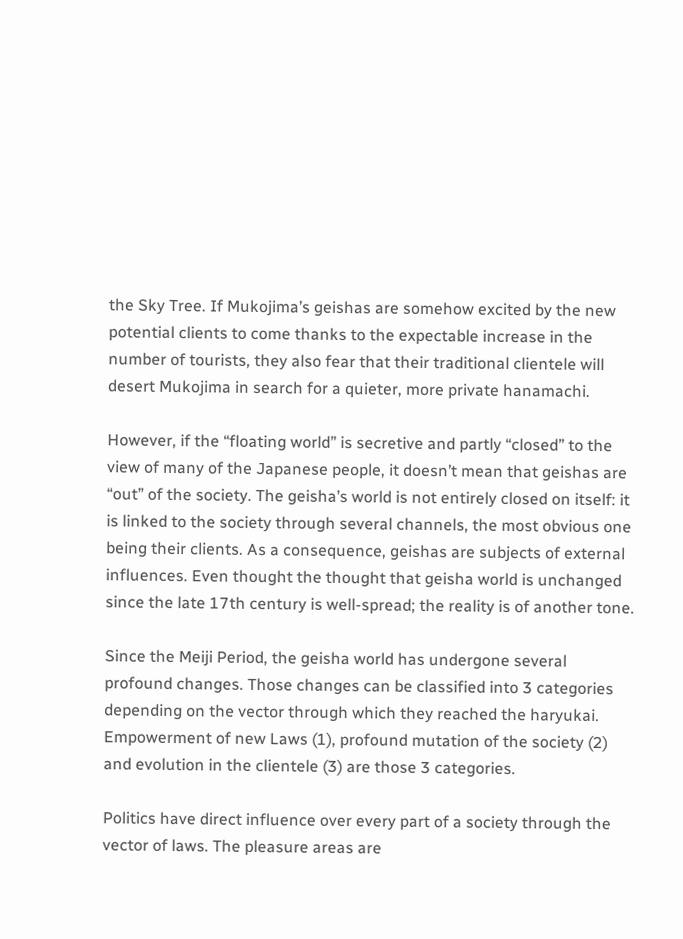the Sky Tree. If Mukojima’s geishas are somehow excited by the new potential clients to come thanks to the expectable increase in the number of tourists, they also fear that their traditional clientele will desert Mukojima in search for a quieter, more private hanamachi.

However, if the “floating world” is secretive and partly “closed” to the view of many of the Japanese people, it doesn’t mean that geishas are “out” of the society. The geisha’s world is not entirely closed on itself: it is linked to the society through several channels, the most obvious one being their clients. As a consequence, geishas are subjects of external influences. Even thought the thought that geisha world is unchanged since the late 17th century is well-spread; the reality is of another tone.

Since the Meiji Period, the geisha world has undergone several profound changes. Those changes can be classified into 3 categories depending on the vector through which they reached the haryukai. Empowerment of new Laws (1), profound mutation of the society (2) and evolution in the clientele (3) are those 3 categories.

Politics have direct influence over every part of a society through the vector of laws. The pleasure areas are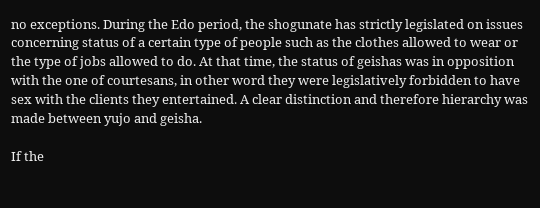no exceptions. During the Edo period, the shogunate has strictly legislated on issues concerning status of a certain type of people such as the clothes allowed to wear or the type of jobs allowed to do. At that time, the status of geishas was in opposition with the one of courtesans, in other word they were legislatively forbidden to have sex with the clients they entertained. A clear distinction and therefore hierarchy was made between yujo and geisha.

If the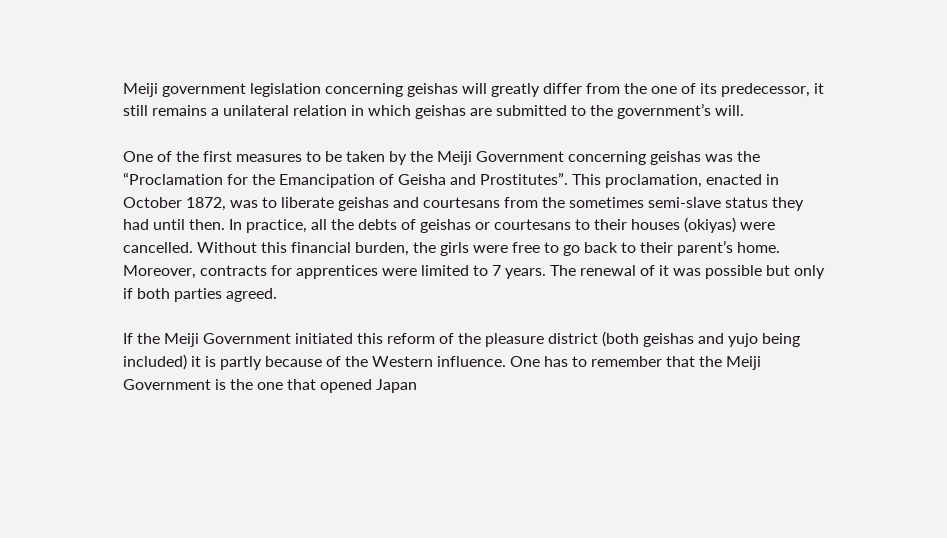Meiji government legislation concerning geishas will greatly differ from the one of its predecessor, it still remains a unilateral relation in which geishas are submitted to the government’s will.

One of the first measures to be taken by the Meiji Government concerning geishas was the “Proclamation for the Emancipation of Geisha and Prostitutes”. This proclamation, enacted in October 1872, was to liberate geishas and courtesans from the sometimes semi-slave status they had until then. In practice, all the debts of geishas or courtesans to their houses (okiyas) were cancelled. Without this financial burden, the girls were free to go back to their parent’s home. Moreover, contracts for apprentices were limited to 7 years. The renewal of it was possible but only if both parties agreed.

If the Meiji Government initiated this reform of the pleasure district (both geishas and yujo being included) it is partly because of the Western influence. One has to remember that the Meiji Government is the one that opened Japan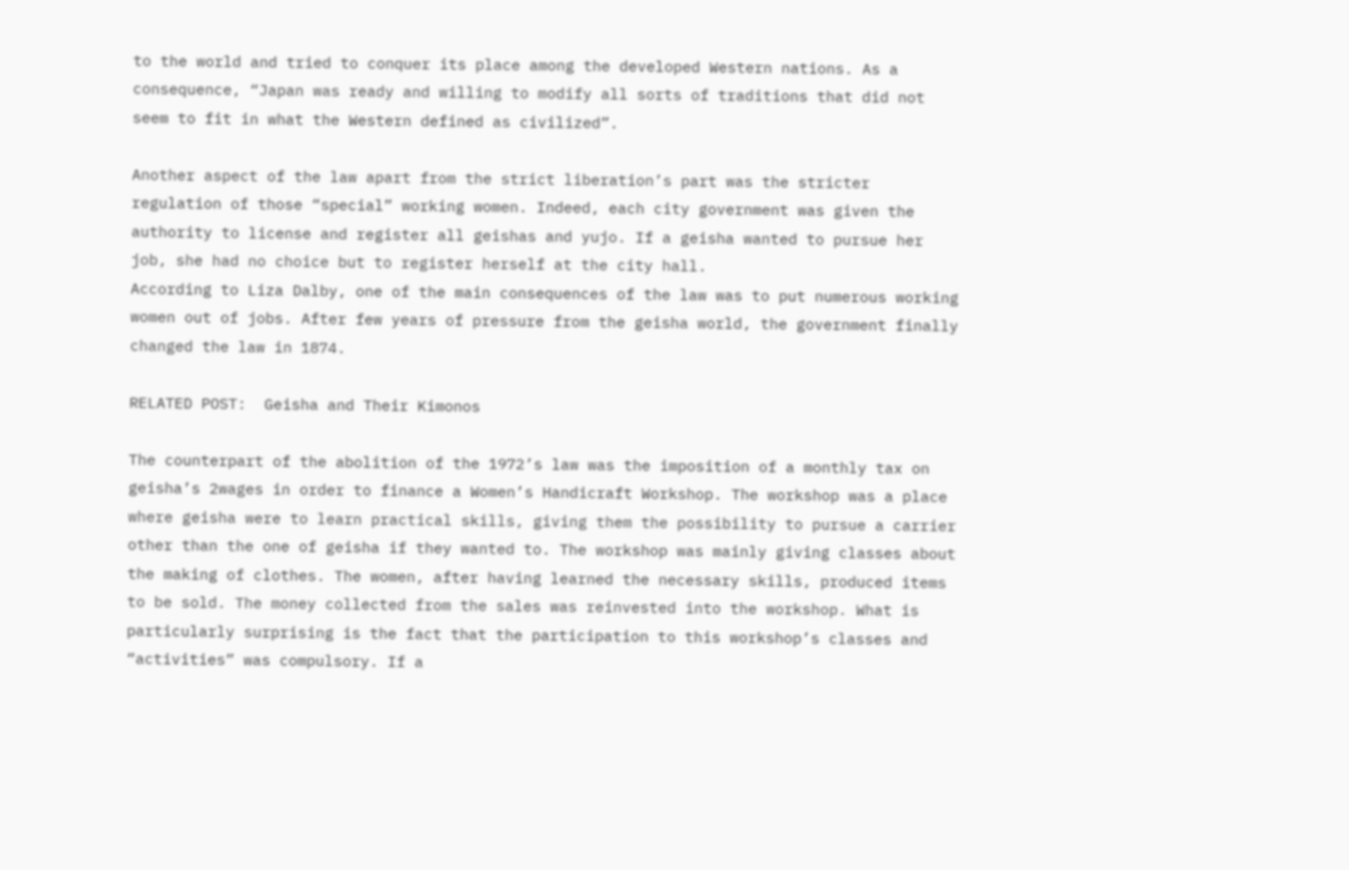to the world and tried to conquer its place among the developed Western nations. As a consequence, “Japan was ready and willing to modify all sorts of traditions that did not seem to fit in what the Western defined as civilized”.

Another aspect of the law apart from the strict liberation’s part was the stricter regulation of those “special” working women. Indeed, each city government was given the authority to license and register all geishas and yujo. If a geisha wanted to pursue her job, she had no choice but to register herself at the city hall.
According to Liza Dalby, one of the main consequences of the law was to put numerous working women out of jobs. After few years of pressure from the geisha world, the government finally changed the law in 1874.

RELATED POST:  Geisha and Their Kimonos

The counterpart of the abolition of the 1972’s law was the imposition of a monthly tax on geisha’s 2wages in order to finance a Women’s Handicraft Workshop. The workshop was a place where geisha were to learn practical skills, giving them the possibility to pursue a carrier other than the one of geisha if they wanted to. The workshop was mainly giving classes about the making of clothes. The women, after having learned the necessary skills, produced items to be sold. The money collected from the sales was reinvested into the workshop. What is particularly surprising is the fact that the participation to this workshop’s classes and “activities” was compulsory. If a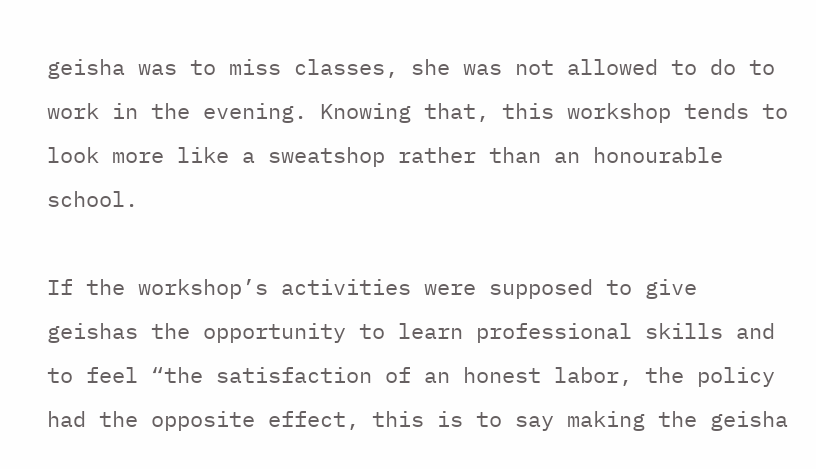geisha was to miss classes, she was not allowed to do to work in the evening. Knowing that, this workshop tends to look more like a sweatshop rather than an honourable school.

If the workshop’s activities were supposed to give geishas the opportunity to learn professional skills and to feel “the satisfaction of an honest labor, the policy had the opposite effect, this is to say making the geisha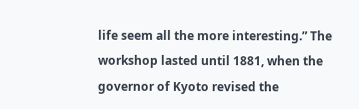life seem all the more interesting.” The workshop lasted until 1881, when the governor of Kyoto revised the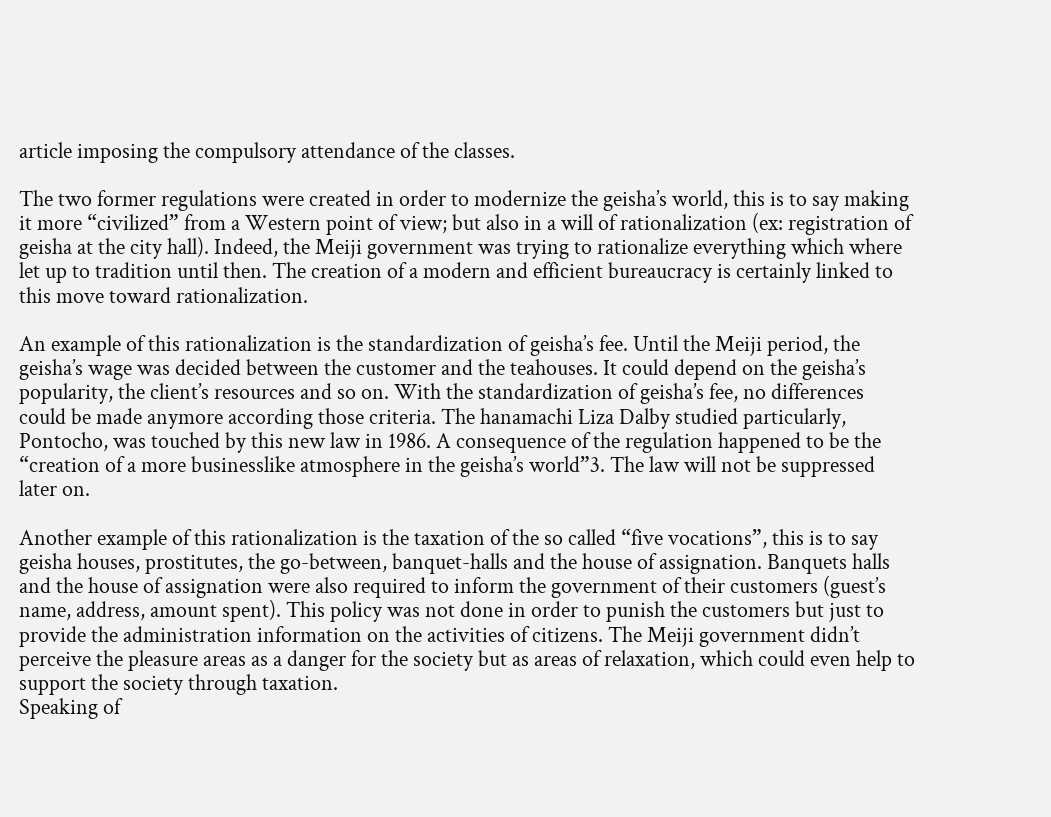article imposing the compulsory attendance of the classes.

The two former regulations were created in order to modernize the geisha’s world, this is to say making it more “civilized” from a Western point of view; but also in a will of rationalization (ex: registration of geisha at the city hall). Indeed, the Meiji government was trying to rationalize everything which where let up to tradition until then. The creation of a modern and efficient bureaucracy is certainly linked to this move toward rationalization.

An example of this rationalization is the standardization of geisha’s fee. Until the Meiji period, the geisha’s wage was decided between the customer and the teahouses. It could depend on the geisha’s popularity, the client’s resources and so on. With the standardization of geisha’s fee, no differences could be made anymore according those criteria. The hanamachi Liza Dalby studied particularly, Pontocho, was touched by this new law in 1986. A consequence of the regulation happened to be the “creation of a more businesslike atmosphere in the geisha’s world”3. The law will not be suppressed later on.

Another example of this rationalization is the taxation of the so called “five vocations”, this is to say geisha houses, prostitutes, the go-between, banquet-halls and the house of assignation. Banquets halls and the house of assignation were also required to inform the government of their customers (guest’s name, address, amount spent). This policy was not done in order to punish the customers but just to provide the administration information on the activities of citizens. The Meiji government didn’t perceive the pleasure areas as a danger for the society but as areas of relaxation, which could even help to support the society through taxation.
Speaking of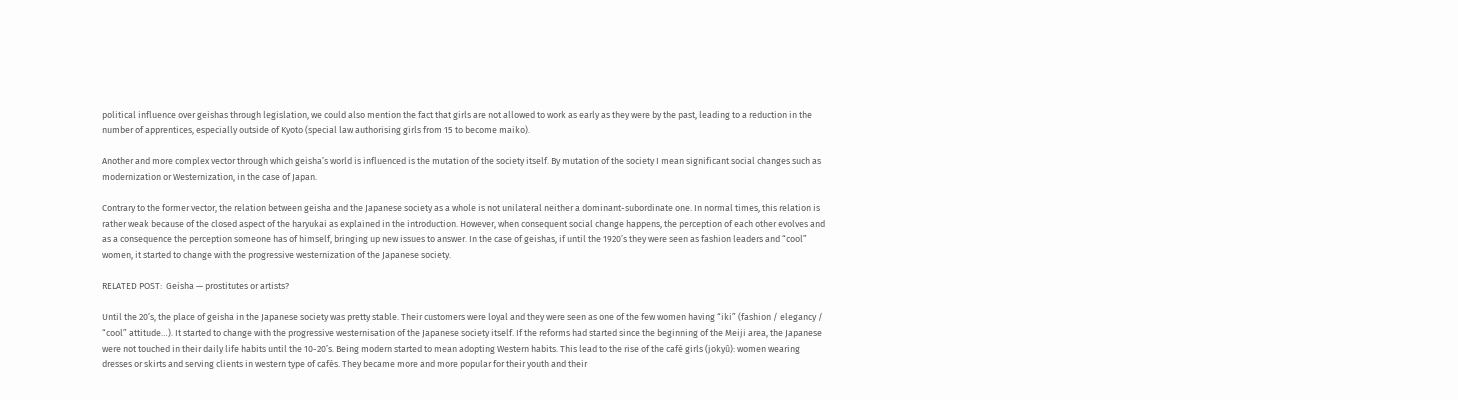political influence over geishas through legislation, we could also mention the fact that girls are not allowed to work as early as they were by the past, leading to a reduction in the number of apprentices, especially outside of Kyoto (special law authorising girls from 15 to become maiko).

Another and more complex vector through which geisha’s world is influenced is the mutation of the society itself. By mutation of the society I mean significant social changes such as modernization or Westernization, in the case of Japan.

Contrary to the former vector, the relation between geisha and the Japanese society as a whole is not unilateral neither a dominant-subordinate one. In normal times, this relation is rather weak because of the closed aspect of the haryukai as explained in the introduction. However, when consequent social change happens, the perception of each other evolves and as a consequence the perception someone has of himself, bringing up new issues to answer. In the case of geishas, if until the 1920’s they were seen as fashion leaders and “cool” women, it started to change with the progressive westernization of the Japanese society.

RELATED POST:  Geisha — prostitutes or artists?

Until the 20’s, the place of geisha in the Japanese society was pretty stable. Their customers were loyal and they were seen as one of the few women having “iki” (fashion / elegancy / “cool” attitude…). It started to change with the progressive westernisation of the Japanese society itself. If the reforms had started since the beginning of the Meiji area, the Japanese were not touched in their daily life habits until the 10-20’s. Being modern started to mean adopting Western habits. This lead to the rise of the café girls (jokyû): women wearing dresses or skirts and serving clients in western type of cafés. They became more and more popular for their youth and their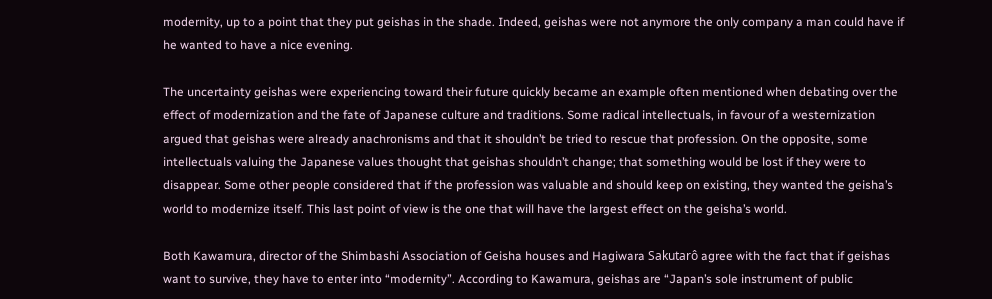modernity, up to a point that they put geishas in the shade. Indeed, geishas were not anymore the only company a man could have if he wanted to have a nice evening.

The uncertainty geishas were experiencing toward their future quickly became an example often mentioned when debating over the effect of modernization and the fate of Japanese culture and traditions. Some radical intellectuals, in favour of a westernization argued that geishas were already anachronisms and that it shouldn’t be tried to rescue that profession. On the opposite, some intellectuals valuing the Japanese values thought that geishas shouldn’t change; that something would be lost if they were to disappear. Some other people considered that if the profession was valuable and should keep on existing, they wanted the geisha’s world to modernize itself. This last point of view is the one that will have the largest effect on the geisha’s world.

Both Kawamura, director of the Shimbashi Association of Geisha houses and Hagiwara Sakutarô agree with the fact that if geishas want to survive, they have to enter into “modernity”. According to Kawamura, geishas are “Japan’s sole instrument of public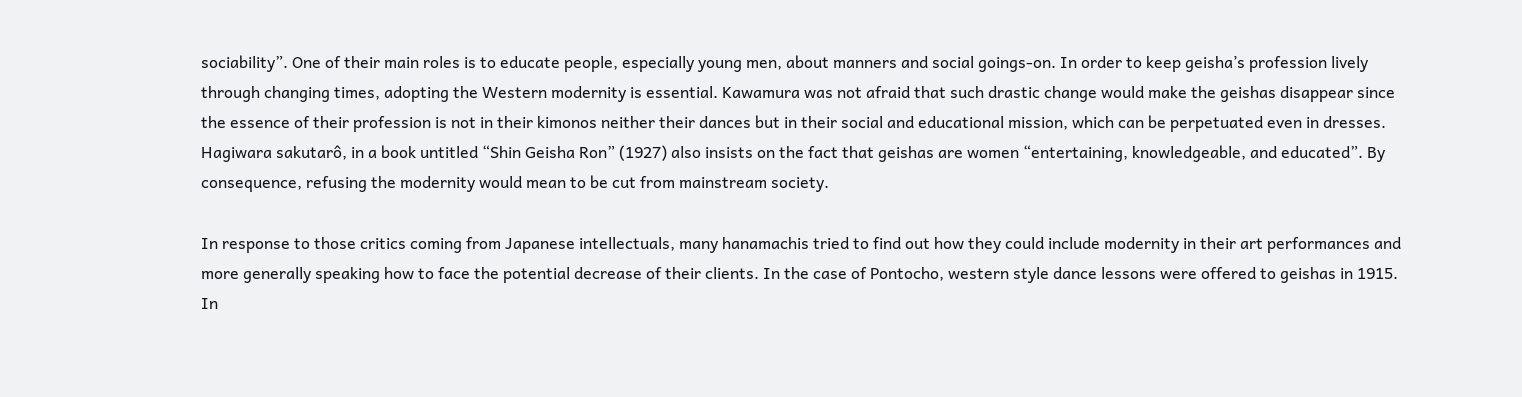sociability”. One of their main roles is to educate people, especially young men, about manners and social goings-on. In order to keep geisha’s profession lively through changing times, adopting the Western modernity is essential. Kawamura was not afraid that such drastic change would make the geishas disappear since the essence of their profession is not in their kimonos neither their dances but in their social and educational mission, which can be perpetuated even in dresses. Hagiwara sakutarô, in a book untitled “Shin Geisha Ron” (1927) also insists on the fact that geishas are women “entertaining, knowledgeable, and educated”. By consequence, refusing the modernity would mean to be cut from mainstream society.

In response to those critics coming from Japanese intellectuals, many hanamachis tried to find out how they could include modernity in their art performances and more generally speaking how to face the potential decrease of their clients. In the case of Pontocho, western style dance lessons were offered to geishas in 1915. In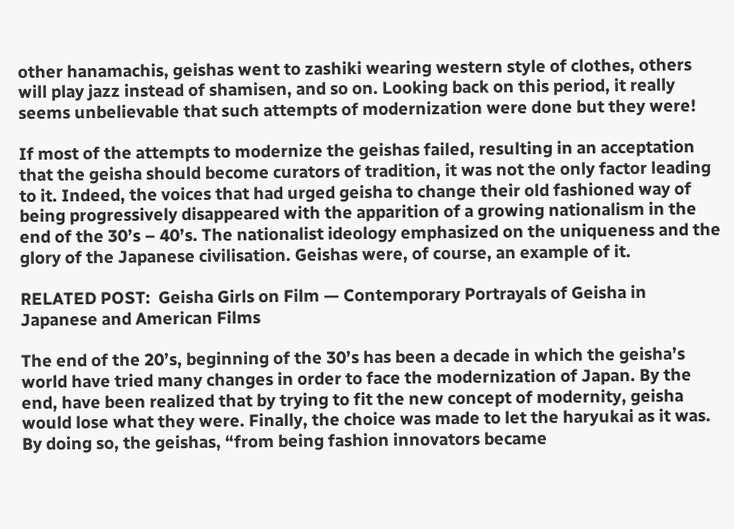other hanamachis, geishas went to zashiki wearing western style of clothes, others will play jazz instead of shamisen, and so on. Looking back on this period, it really seems unbelievable that such attempts of modernization were done but they were!

If most of the attempts to modernize the geishas failed, resulting in an acceptation that the geisha should become curators of tradition, it was not the only factor leading to it. Indeed, the voices that had urged geisha to change their old fashioned way of being progressively disappeared with the apparition of a growing nationalism in the end of the 30’s – 40’s. The nationalist ideology emphasized on the uniqueness and the glory of the Japanese civilisation. Geishas were, of course, an example of it.

RELATED POST:  Geisha Girls on Film — Contemporary Portrayals of Geisha in Japanese and American Films

The end of the 20’s, beginning of the 30’s has been a decade in which the geisha’s world have tried many changes in order to face the modernization of Japan. By the end, have been realized that by trying to fit the new concept of modernity, geisha would lose what they were. Finally, the choice was made to let the haryukai as it was. By doing so, the geishas, “from being fashion innovators became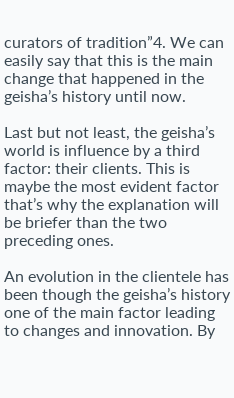curators of tradition”4. We can easily say that this is the main change that happened in the geisha’s history until now.

Last but not least, the geisha’s world is influence by a third factor: their clients. This is maybe the most evident factor that’s why the explanation will be briefer than the two preceding ones.

An evolution in the clientele has been though the geisha’s history one of the main factor leading to changes and innovation. By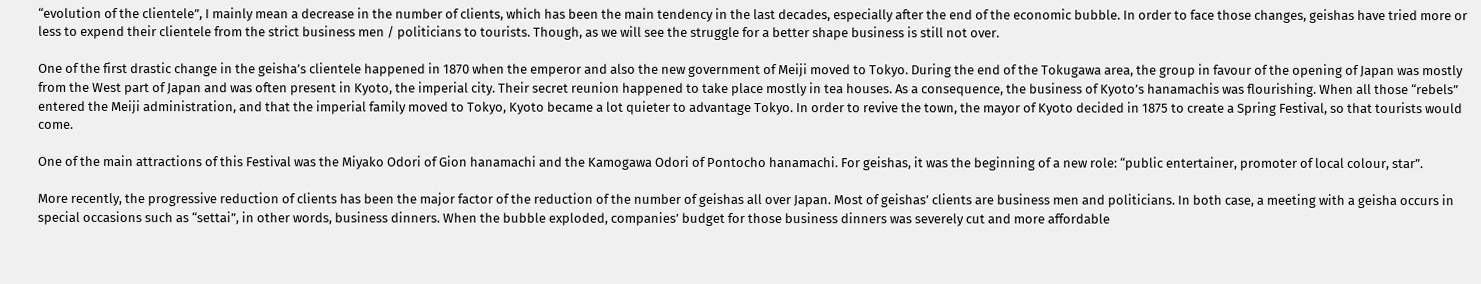“evolution of the clientele”, I mainly mean a decrease in the number of clients, which has been the main tendency in the last decades, especially after the end of the economic bubble. In order to face those changes, geishas have tried more or less to expend their clientele from the strict business men / politicians to tourists. Though, as we will see the struggle for a better shape business is still not over.

One of the first drastic change in the geisha’s clientele happened in 1870 when the emperor and also the new government of Meiji moved to Tokyo. During the end of the Tokugawa area, the group in favour of the opening of Japan was mostly from the West part of Japan and was often present in Kyoto, the imperial city. Their secret reunion happened to take place mostly in tea houses. As a consequence, the business of Kyoto’s hanamachis was flourishing. When all those “rebels” entered the Meiji administration, and that the imperial family moved to Tokyo, Kyoto became a lot quieter to advantage Tokyo. In order to revive the town, the mayor of Kyoto decided in 1875 to create a Spring Festival, so that tourists would come.

One of the main attractions of this Festival was the Miyako Odori of Gion hanamachi and the Kamogawa Odori of Pontocho hanamachi. For geishas, it was the beginning of a new role: “public entertainer, promoter of local colour, star”.

More recently, the progressive reduction of clients has been the major factor of the reduction of the number of geishas all over Japan. Most of geishas’ clients are business men and politicians. In both case, a meeting with a geisha occurs in special occasions such as “settai”, in other words, business dinners. When the bubble exploded, companies’ budget for those business dinners was severely cut and more affordable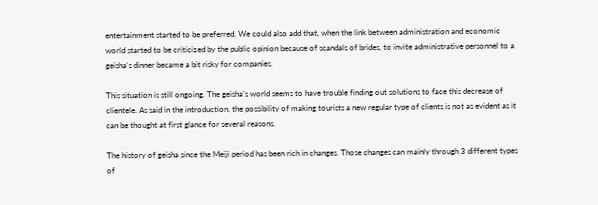entertainment started to be preferred. We could also add that, when the link between administration and economic world started to be criticized by the public opinion because of scandals of brides, to invite administrative personnel to a geisha’s dinner became a bit risky for companies.

This situation is still ongoing. The geisha’s world seems to have trouble finding out solutions to face this decrease of clientele. As said in the introduction, the possibility of making tourists a new regular type of clients is not as evident as it can be thought at first glance for several reasons.

The history of geisha since the Meiji period has been rich in changes. Those changes can mainly through 3 different types of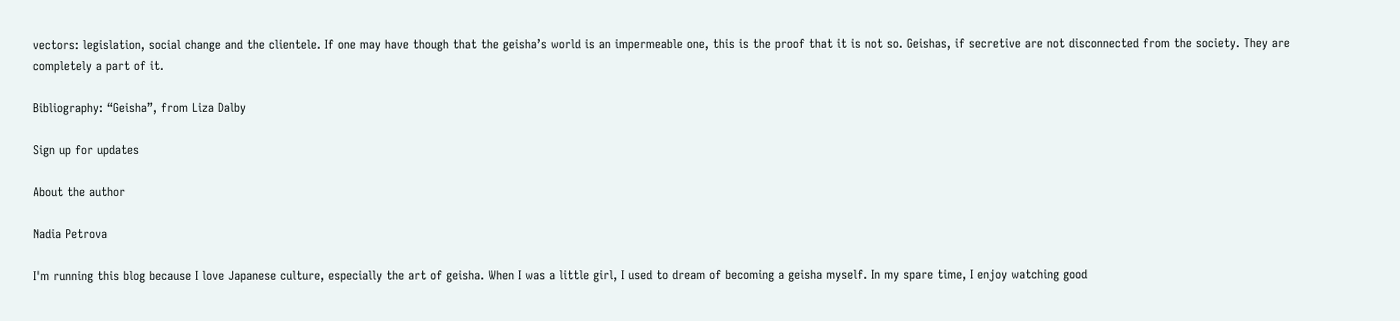vectors: legislation, social change and the clientele. If one may have though that the geisha’s world is an impermeable one, this is the proof that it is not so. Geishas, if secretive are not disconnected from the society. They are completely a part of it.

Bibliography: “Geisha”, from Liza Dalby

Sign up for updates

About the author

Nadia Petrova

I'm running this blog because I love Japanese culture, especially the art of geisha. When I was a little girl, I used to dream of becoming a geisha myself. In my spare time, I enjoy watching good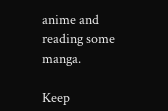anime and reading some manga.

Keep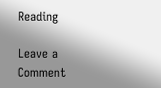Reading

Leave a Comment